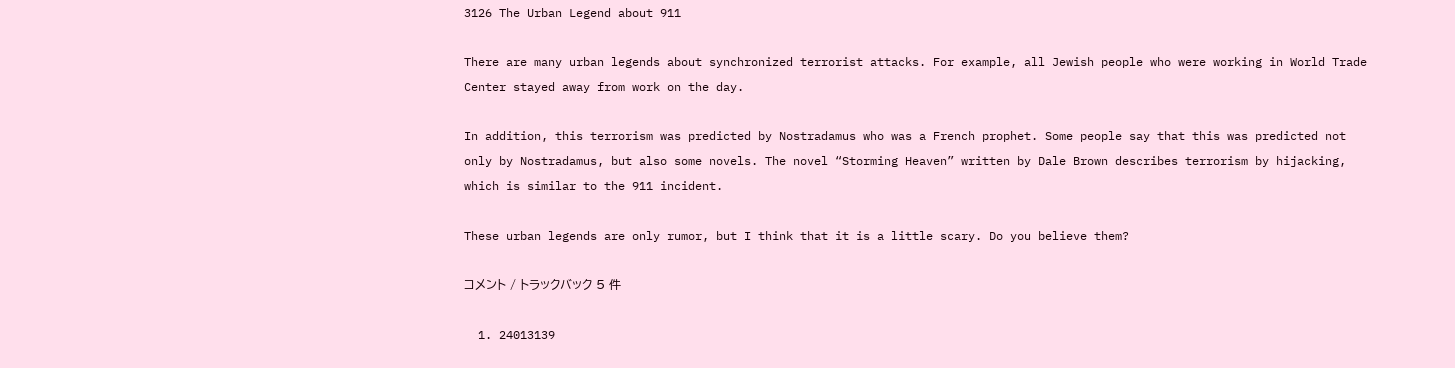3126 The Urban Legend about 911

There are many urban legends about synchronized terrorist attacks. For example, all Jewish people who were working in World Trade Center stayed away from work on the day.

In addition, this terrorism was predicted by Nostradamus who was a French prophet. Some people say that this was predicted not only by Nostradamus, but also some novels. The novel “Storming Heaven” written by Dale Brown describes terrorism by hijacking, which is similar to the 911 incident.

These urban legends are only rumor, but I think that it is a little scary. Do you believe them?

コメント / トラックバック 5 件

  1. 24013139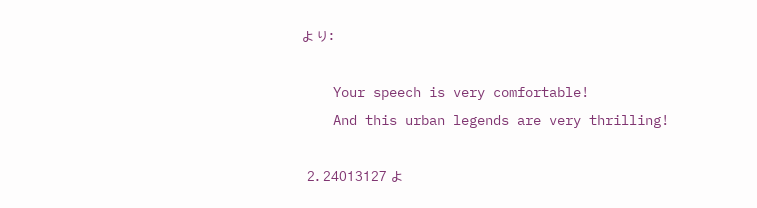より:

    Your speech is very comfortable!
    And this urban legends are very thrilling!

  2. 24013127 よ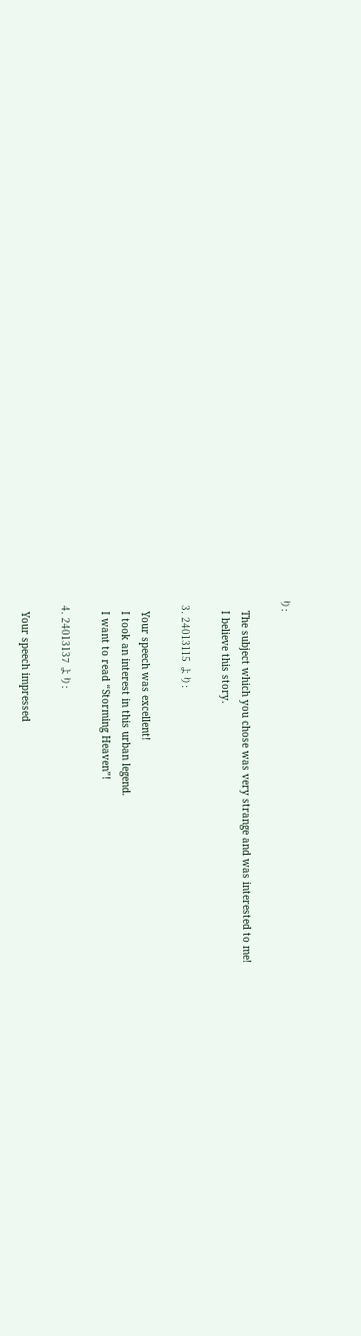り:

    The subject which you chose was very strange and was interested to me!
    I believe this story.

  3. 24013115 より:

    Your speech was excellent!
    I took an interest in this urban legend.
    I want to read “Storming Heaven”!

  4. 24013137 より:

    Your speech impressed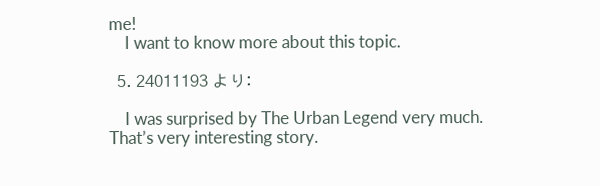me!
    I want to know more about this topic.

  5. 24011193 より:

    I was surprised by The Urban Legend very much. That’s very interesting story.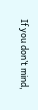If you don’t mind,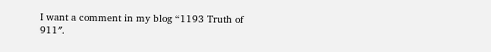I want a comment in my blog “1193 Truth of 911″.